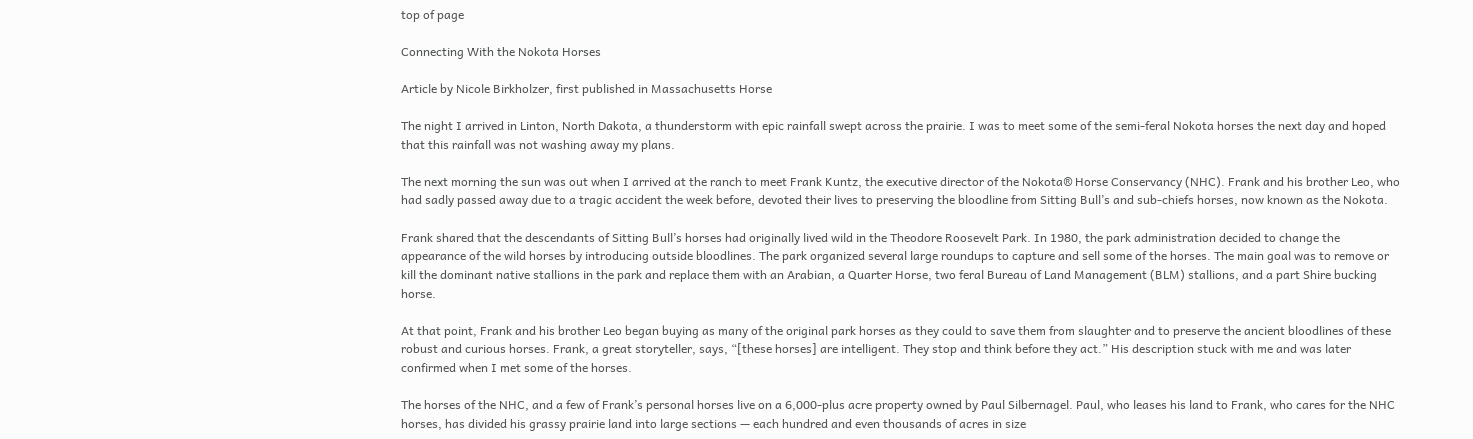top of page

Connecting With the Nokota Horses

Article by Nicole Birkholzer, first published in Massachusetts Horse

The night I arrived in Linton, North Dakota, a thunderstorm with epic rainfall swept across the prairie. I was to meet some of the semi-feral Nokota horses the next day and hoped that this rainfall was not washing away my plans.

The next morning the sun was out when I arrived at the ranch to meet Frank Kuntz, the executive director of the Nokota® Horse Conservancy (NHC). Frank and his brother Leo, who had sadly passed away due to a tragic accident the week before, devoted their lives to preserving the bloodline from Sitting Bull’s and sub-chiefs horses, now known as the Nokota.

Frank shared that the descendants of Sitting Bull’s horses had originally lived wild in the Theodore Roosevelt Park. In 1980, the park administration decided to change the appearance of the wild horses by introducing outside bloodlines. The park organized several large roundups to capture and sell some of the horses. The main goal was to remove or kill the dominant native stallions in the park and replace them with an Arabian, a Quarter Horse, two feral Bureau of Land Management (BLM) stallions, and a part Shire bucking horse.

At that point, Frank and his brother Leo began buying as many of the original park horses as they could to save them from slaughter and to preserve the ancient bloodlines of these robust and curious horses. Frank, a great storyteller, says, “[these horses] are intelligent. They stop and think before they act.” His description stuck with me and was later confirmed when I met some of the horses.

The horses of the NHC, and a few of Frank’s personal horses live on a 6,000-plus acre property owned by Paul Silbernagel. Paul, who leases his land to Frank, who cares for the NHC horses, has divided his grassy prairie land into large sections — each hundred and even thousands of acres in size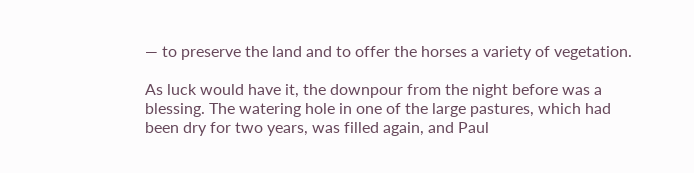— to preserve the land and to offer the horses a variety of vegetation.

As luck would have it, the downpour from the night before was a blessing. The watering hole in one of the large pastures, which had been dry for two years, was filled again, and Paul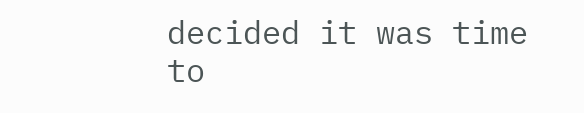decided it was time to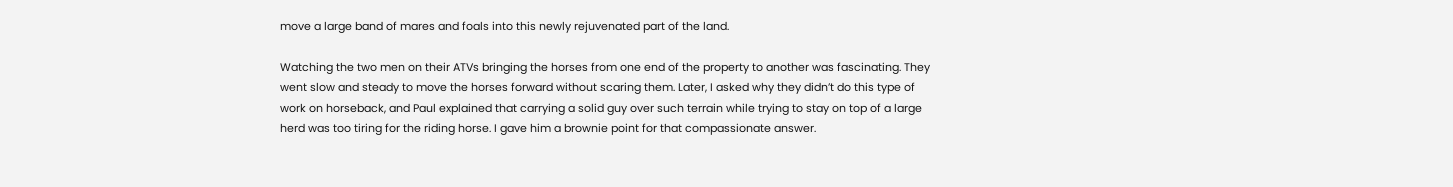move a large band of mares and foals into this newly rejuvenated part of the land.

Watching the two men on their ATVs bringing the horses from one end of the property to another was fascinating. They went slow and steady to move the horses forward without scaring them. Later, I asked why they didn’t do this type of work on horseback, and Paul explained that carrying a solid guy over such terrain while trying to stay on top of a large herd was too tiring for the riding horse. I gave him a brownie point for that compassionate answer.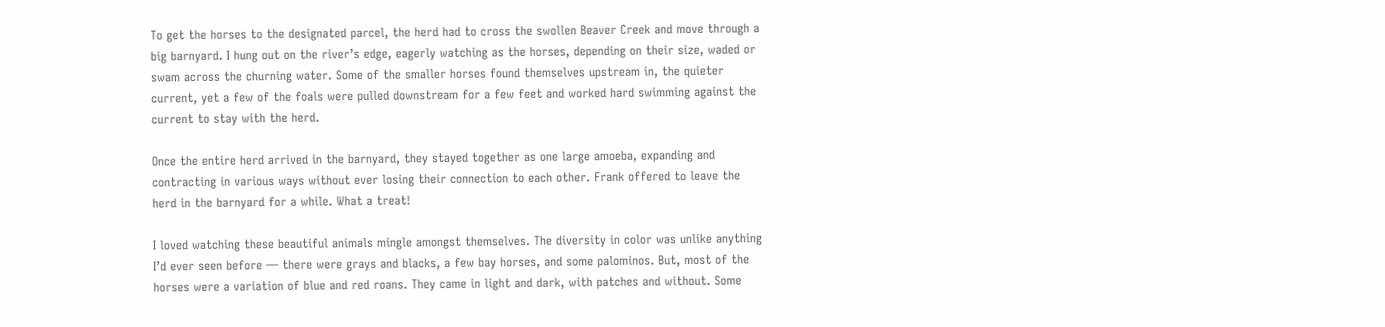To get the horses to the designated parcel, the herd had to cross the swollen Beaver Creek and move through a big barnyard. I hung out on the river’s edge, eagerly watching as the horses, depending on their size, waded or swam across the churning water. Some of the smaller horses found themselves upstream in, the quieter current, yet a few of the foals were pulled downstream for a few feet and worked hard swimming against the current to stay with the herd.

Once the entire herd arrived in the barnyard, they stayed together as one large amoeba, expanding and contracting in various ways without ever losing their connection to each other. Frank offered to leave the herd in the barnyard for a while. What a treat!

I loved watching these beautiful animals mingle amongst themselves. The diversity in color was unlike anything I’d ever seen before — there were grays and blacks, a few bay horses, and some palominos. But, most of the horses were a variation of blue and red roans. They came in light and dark, with patches and without. Some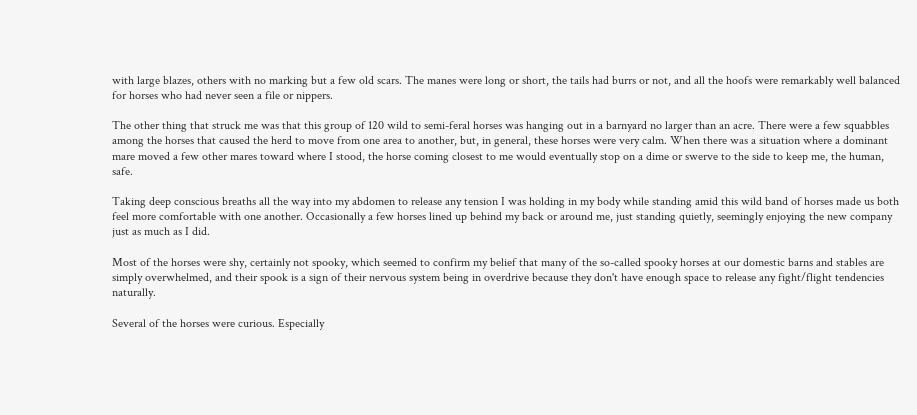with large blazes, others with no marking but a few old scars. The manes were long or short, the tails had burrs or not, and all the hoofs were remarkably well balanced for horses who had never seen a file or nippers.

The other thing that struck me was that this group of 120 wild to semi-feral horses was hanging out in a barnyard no larger than an acre. There were a few squabbles among the horses that caused the herd to move from one area to another, but, in general, these horses were very calm. When there was a situation where a dominant mare moved a few other mares toward where I stood, the horse coming closest to me would eventually stop on a dime or swerve to the side to keep me, the human, safe.

Taking deep conscious breaths all the way into my abdomen to release any tension I was holding in my body while standing amid this wild band of horses made us both feel more comfortable with one another. Occasionally a few horses lined up behind my back or around me, just standing quietly, seemingly enjoying the new company just as much as I did.

Most of the horses were shy, certainly not spooky, which seemed to confirm my belief that many of the so-called spooky horses at our domestic barns and stables are simply overwhelmed, and their spook is a sign of their nervous system being in overdrive because they don't have enough space to release any fight/flight tendencies naturally.

Several of the horses were curious. Especially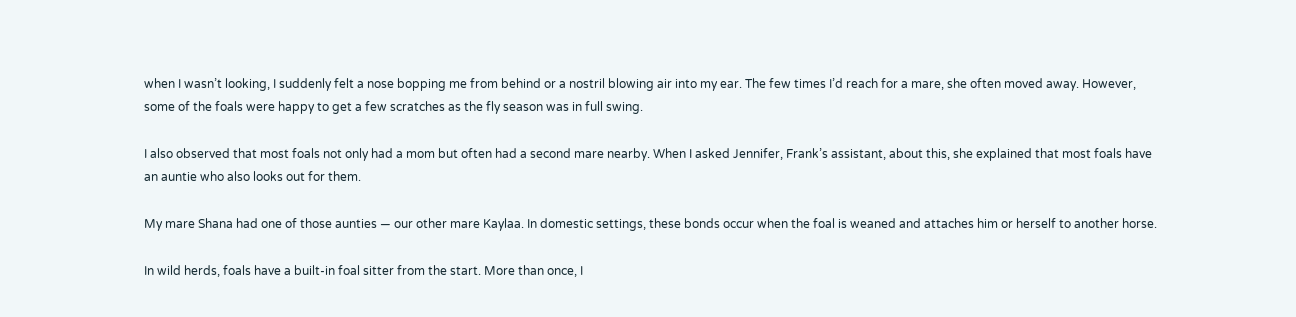when I wasn’t looking, I suddenly felt a nose bopping me from behind or a nostril blowing air into my ear. The few times I’d reach for a mare, she often moved away. However, some of the foals were happy to get a few scratches as the fly season was in full swing.

I also observed that most foals not only had a mom but often had a second mare nearby. When I asked Jennifer, Frank’s assistant, about this, she explained that most foals have an auntie who also looks out for them.

My mare Shana had one of those aunties — our other mare Kaylaa. In domestic settings, these bonds occur when the foal is weaned and attaches him or herself to another horse.

In wild herds, foals have a built-in foal sitter from the start. More than once, I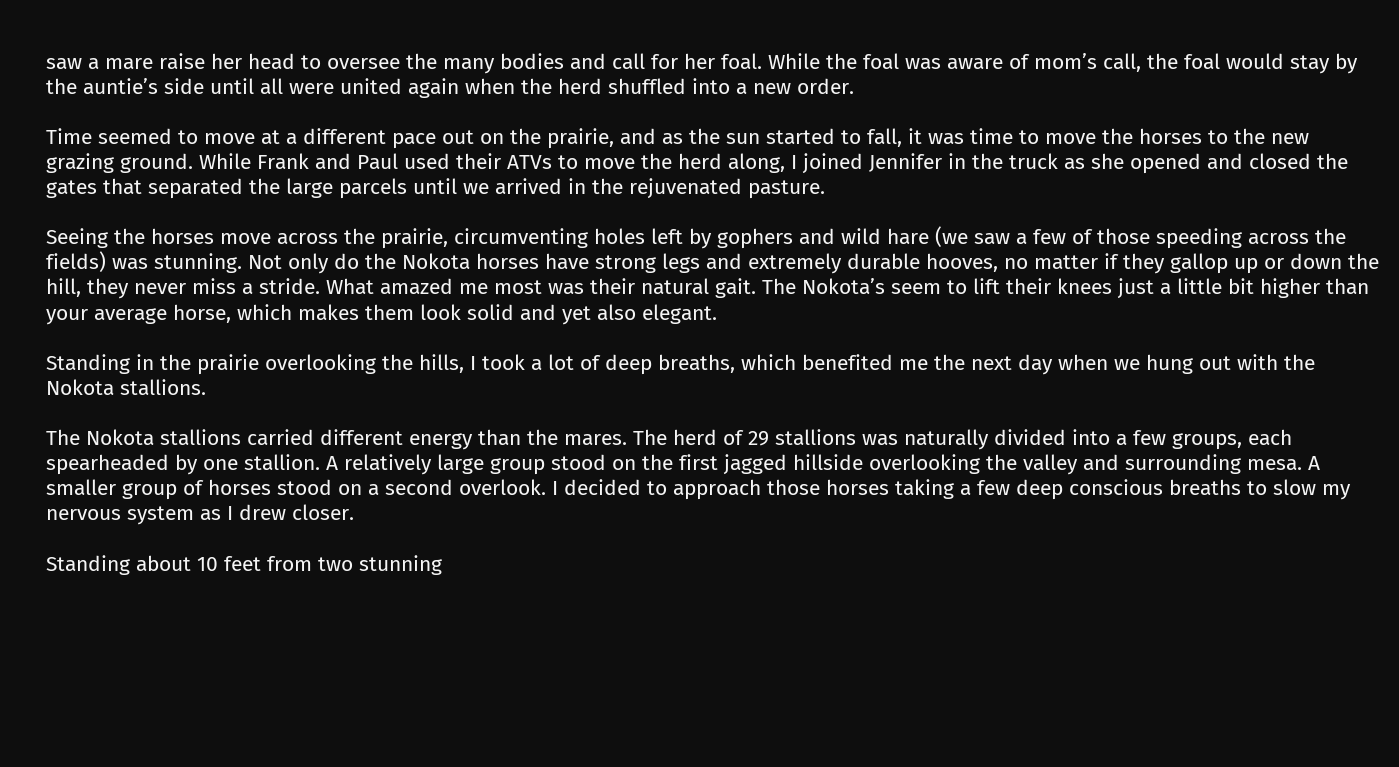saw a mare raise her head to oversee the many bodies and call for her foal. While the foal was aware of mom’s call, the foal would stay by the auntie’s side until all were united again when the herd shuffled into a new order.

Time seemed to move at a different pace out on the prairie, and as the sun started to fall, it was time to move the horses to the new grazing ground. While Frank and Paul used their ATVs to move the herd along, I joined Jennifer in the truck as she opened and closed the gates that separated the large parcels until we arrived in the rejuvenated pasture.

Seeing the horses move across the prairie, circumventing holes left by gophers and wild hare (we saw a few of those speeding across the fields) was stunning. Not only do the Nokota horses have strong legs and extremely durable hooves, no matter if they gallop up or down the hill, they never miss a stride. What amazed me most was their natural gait. The Nokota’s seem to lift their knees just a little bit higher than your average horse, which makes them look solid and yet also elegant.

Standing in the prairie overlooking the hills, I took a lot of deep breaths, which benefited me the next day when we hung out with the Nokota stallions.

The Nokota stallions carried different energy than the mares. The herd of 29 stallions was naturally divided into a few groups, each spearheaded by one stallion. A relatively large group stood on the first jagged hillside overlooking the valley and surrounding mesa. A smaller group of horses stood on a second overlook. I decided to approach those horses taking a few deep conscious breaths to slow my nervous system as I drew closer.

Standing about 10 feet from two stunning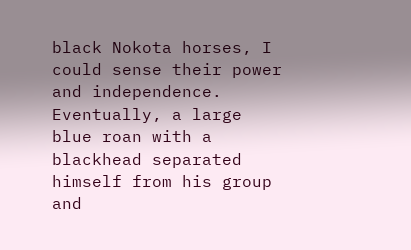black Nokota horses, I could sense their power and independence. Eventually, a large blue roan with a blackhead separated himself from his group and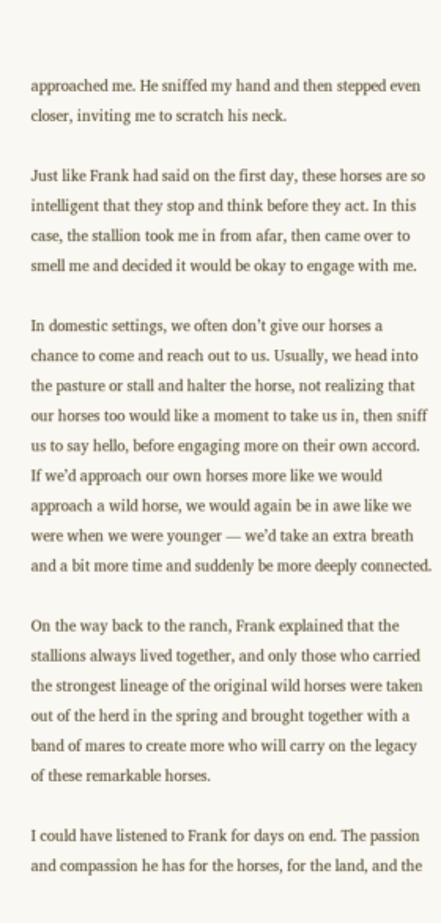approached me. He sniffed my hand and then stepped even closer, inviting me to scratch his neck.

Just like Frank had said on the first day, these horses are so intelligent that they stop and think before they act. In this case, the stallion took me in from afar, then came over to smell me and decided it would be okay to engage with me.

In domestic settings, we often don’t give our horses a chance to come and reach out to us. Usually, we head into the pasture or stall and halter the horse, not realizing that our horses too would like a moment to take us in, then sniff us to say hello, before engaging more on their own accord. If we’d approach our own horses more like we would approach a wild horse, we would again be in awe like we were when we were younger — we’d take an extra breath and a bit more time and suddenly be more deeply connected.

On the way back to the ranch, Frank explained that the stallions always lived together, and only those who carried the strongest lineage of the original wild horses were taken out of the herd in the spring and brought together with a band of mares to create more who will carry on the legacy of these remarkable horses.

I could have listened to Frank for days on end. The passion and compassion he has for the horses, for the land, and the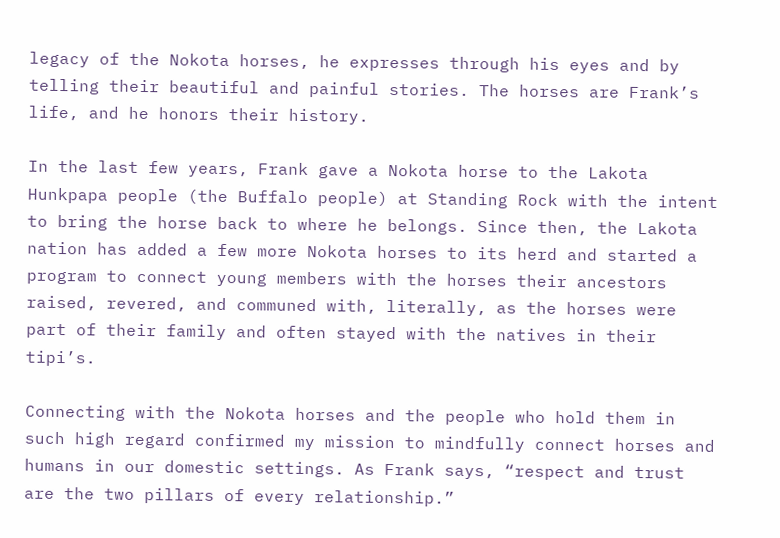legacy of the Nokota horses, he expresses through his eyes and by telling their beautiful and painful stories. The horses are Frank’s life, and he honors their history.

In the last few years, Frank gave a Nokota horse to the Lakota Hunkpapa people (the Buffalo people) at Standing Rock with the intent to bring the horse back to where he belongs. Since then, the Lakota nation has added a few more Nokota horses to its herd and started a program to connect young members with the horses their ancestors raised, revered, and communed with, literally, as the horses were part of their family and often stayed with the natives in their tipi’s.

Connecting with the Nokota horses and the people who hold them in such high regard confirmed my mission to mindfully connect horses and humans in our domestic settings. As Frank says, “respect and trust are the two pillars of every relationship.”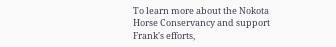To learn more about the Nokota Horse Conservancy and support Frank's efforts,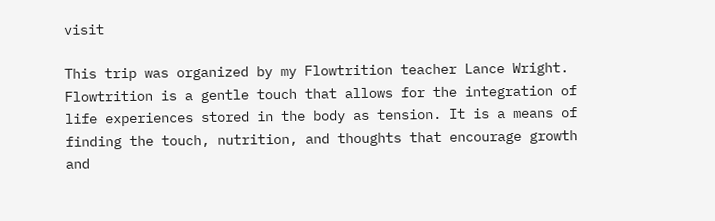visit

This trip was organized by my Flowtrition teacher Lance Wright. Flowtrition is a gentle touch that allows for the integration of life experiences stored in the body as tension. It is a means of finding the touch, nutrition, and thoughts that encourage growth and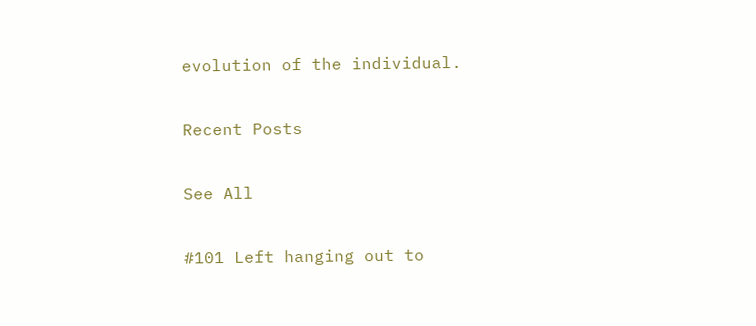evolution of the individual.

Recent Posts

See All

#101 Left hanging out to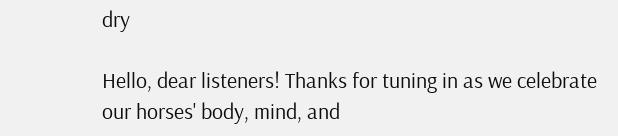dry

Hello, dear listeners! Thanks for tuning in as we celebrate our horses' body, mind, and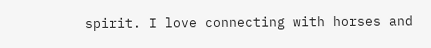spirit. I love connecting with horses and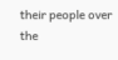their people over the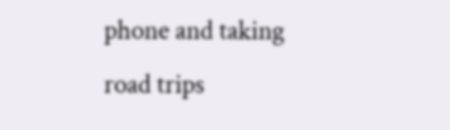phone and taking road trips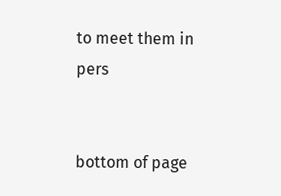to meet them in pers


bottom of page